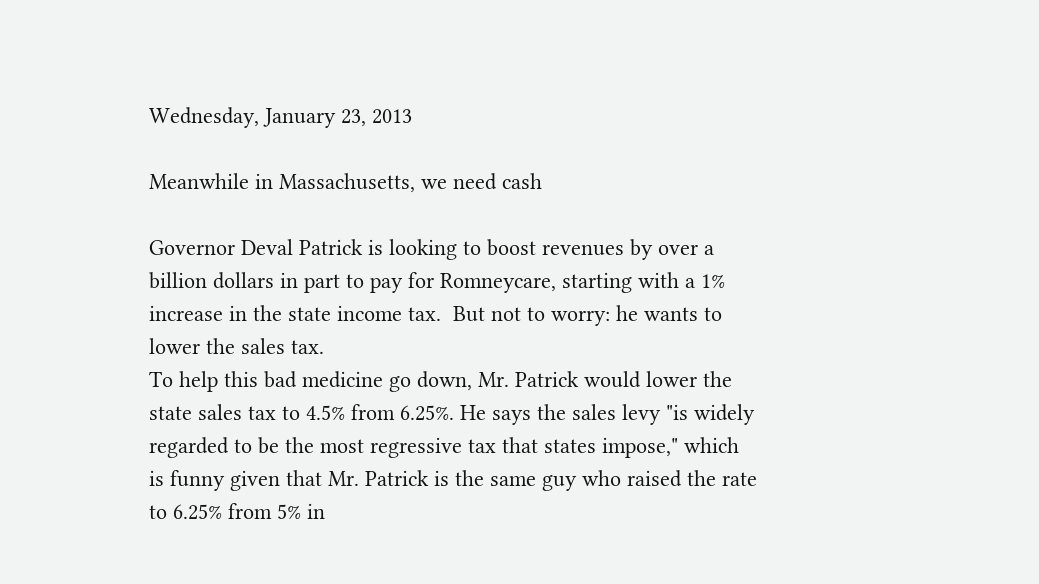Wednesday, January 23, 2013

Meanwhile in Massachusetts, we need cash

Governor Deval Patrick is looking to boost revenues by over a billion dollars in part to pay for Romneycare, starting with a 1% increase in the state income tax.  But not to worry: he wants to lower the sales tax.
To help this bad medicine go down, Mr. Patrick would lower the state sales tax to 4.5% from 6.25%. He says the sales levy "is widely regarded to be the most regressive tax that states impose," which is funny given that Mr. Patrick is the same guy who raised the rate to 6.25% from 5% in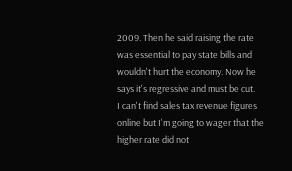2009. Then he said raising the rate was essential to pay state bills and wouldn't hurt the economy. Now he says it's regressive and must be cut.
I can't find sales tax revenue figures online but I'm going to wager that the higher rate did not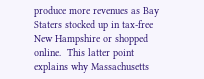produce more revenues as Bay Staters stocked up in tax-free New Hampshire or shopped online.  This latter point explains why Massachusetts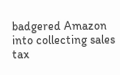badgered Amazon into collecting sales tax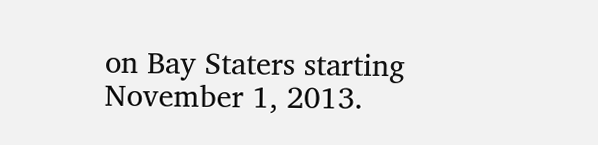on Bay Staters starting November 1, 2013.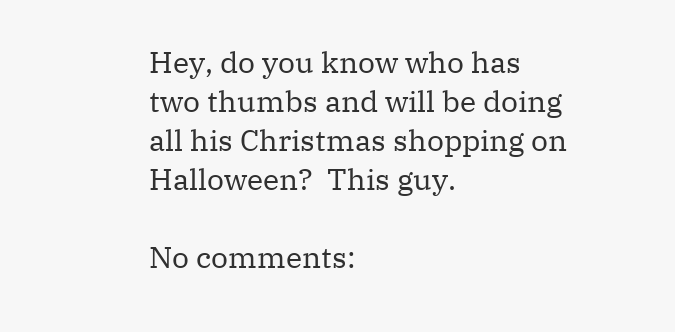Hey, do you know who has two thumbs and will be doing all his Christmas shopping on Halloween?  This guy.

No comments: